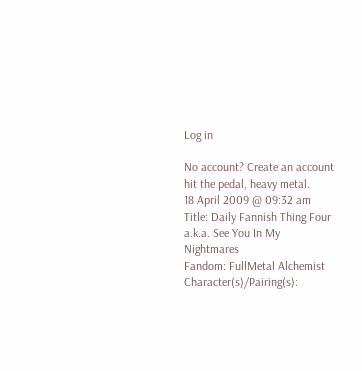Log in

No account? Create an account
hit the pedal, heavy metal.
18 April 2009 @ 09:32 am
Title: Daily Fannish Thing Four a.k.a. See You In My Nightmares
Fandom: FullMetal Alchemist
Character(s)/Pairing(s):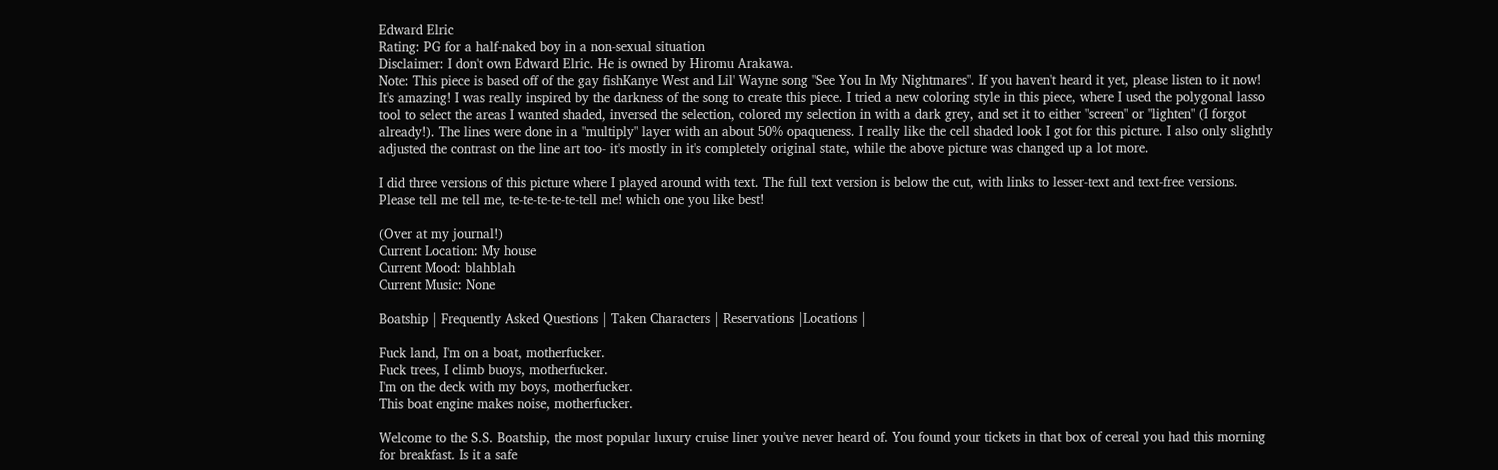Edward Elric
Rating: PG for a half-naked boy in a non-sexual situation
Disclaimer: I don't own Edward Elric. He is owned by Hiromu Arakawa.
Note: This piece is based off of the gay fishKanye West and Lil' Wayne song "See You In My Nightmares". If you haven't heard it yet, please listen to it now! It's amazing! I was really inspired by the darkness of the song to create this piece. I tried a new coloring style in this piece, where I used the polygonal lasso tool to select the areas I wanted shaded, inversed the selection, colored my selection in with a dark grey, and set it to either "screen" or "lighten" (I forgot already!). The lines were done in a "multiply" layer with an about 50% opaqueness. I really like the cell shaded look I got for this picture. I also only slightly adjusted the contrast on the line art too- it's mostly in it's completely original state, while the above picture was changed up a lot more.

I did three versions of this picture where I played around with text. The full text version is below the cut, with links to lesser-text and text-free versions. Please tell me tell me, te-te-te-te-te-tell me! which one you like best!

(Over at my journal!)
Current Location: My house
Current Mood: blahblah
Current Music: None

Boatship | Frequently Asked Questions | Taken Characters | Reservations |Locations |

Fuck land, I'm on a boat, motherfucker.
Fuck trees, I climb buoys, motherfucker.
I'm on the deck with my boys, motherfucker.
This boat engine makes noise, motherfucker.

Welcome to the S.S. Boatship, the most popular luxury cruise liner you've never heard of. You found your tickets in that box of cereal you had this morning for breakfast. Is it a safe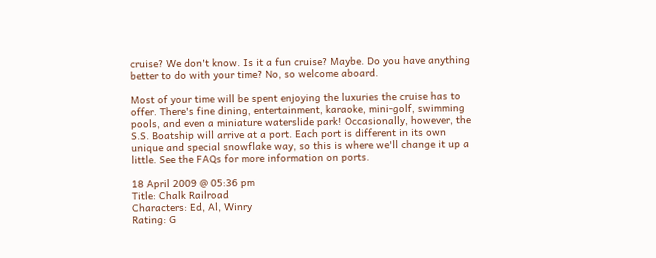cruise? We don't know. Is it a fun cruise? Maybe. Do you have anything better to do with your time? No, so welcome aboard.

Most of your time will be spent enjoying the luxuries the cruise has to offer. There's fine dining, entertainment, karaoke, mini-golf, swimming pools, and even a miniature waterslide park! Occasionally, however, the S.S. Boatship will arrive at a port. Each port is different in its own unique and special snowflake way, so this is where we'll change it up a little. See the FAQs for more information on ports.

18 April 2009 @ 05:36 pm
Title: Chalk Railroad
Characters: Ed, Al, Winry
Rating: G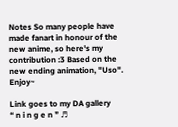Notes So many people have made fanart in honour of the new anime, so here's my contribution :3 Based on the new ending animation, "Uso". Enjoy~

Link goes to my DA gallery
❝ n i n g e n ❞ ♬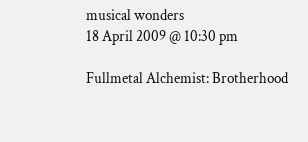musical wonders
18 April 2009 @ 10:30 pm

Fullmetal Alchemist: Brotherhood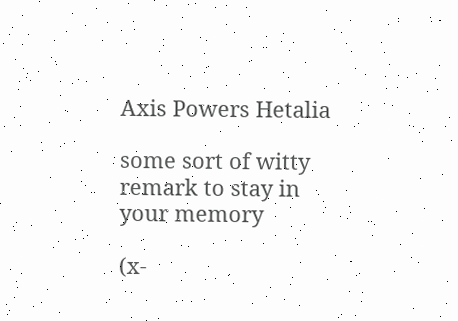Axis Powers Hetalia

some sort of witty remark to stay in your memory

(x-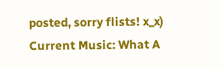posted, sorry flists! x_x)
Current Music: What A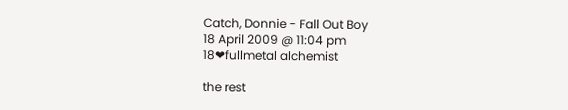Catch, Donnie - Fall Out Boy
18 April 2009 @ 11:04 pm
18❤fullmetal alchemist

the rest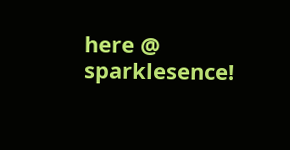here @ sparklesence!